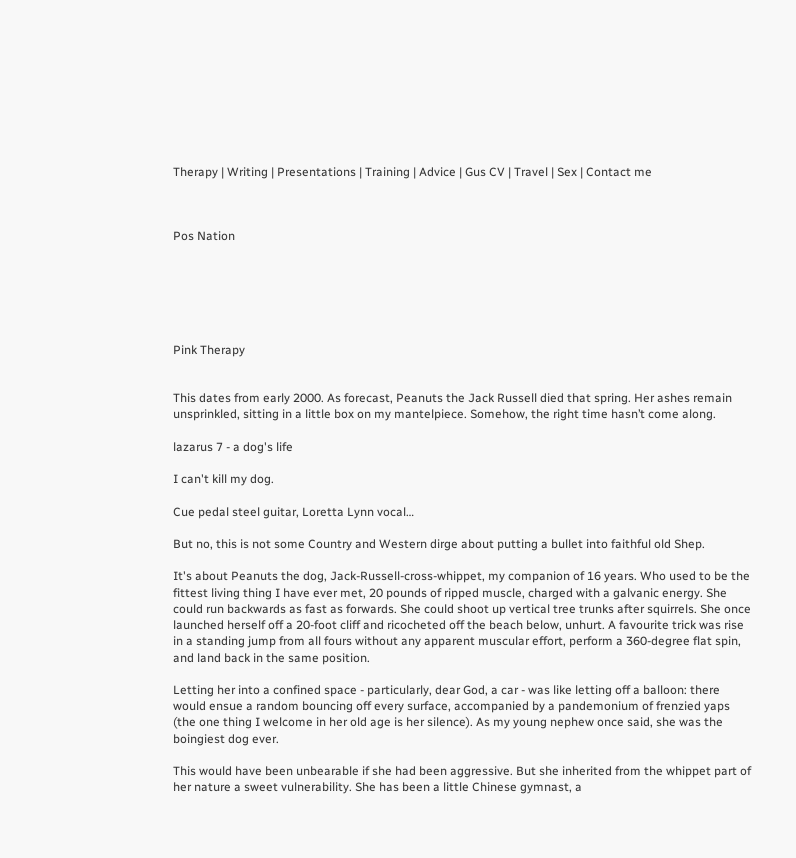Therapy | Writing | Presentations | Training | Advice | Gus CV | Travel | Sex | Contact me



Pos Nation






Pink Therapy


This dates from early 2000. As forecast, Peanuts the Jack Russell died that spring. Her ashes remain unsprinkled, sitting in a little box on my mantelpiece. Somehow, the right time hasn’t come along.

lazarus 7 - a dog's life

I can't kill my dog.

Cue pedal steel guitar, Loretta Lynn vocal…

But no, this is not some Country and Western dirge about putting a bullet into faithful old Shep.

It's about Peanuts the dog, Jack-Russell-cross-whippet, my companion of 16 years. Who used to be the fittest living thing I have ever met, 20 pounds of ripped muscle, charged with a galvanic energy. She could run backwards as fast as forwards. She could shoot up vertical tree trunks after squirrels. She once launched herself off a 20-foot cliff and ricocheted off the beach below, unhurt. A favourite trick was rise in a standing jump from all fours without any apparent muscular effort, perform a 360-degree flat spin, and land back in the same position.

Letting her into a confined space - particularly, dear God, a car - was like letting off a balloon: there would ensue a random bouncing off every surface, accompanied by a pandemonium of frenzied yaps (the one thing I welcome in her old age is her silence). As my young nephew once said, she was the boingiest dog ever.

This would have been unbearable if she had been aggressive. But she inherited from the whippet part of her nature a sweet vulnerability. She has been a little Chinese gymnast, a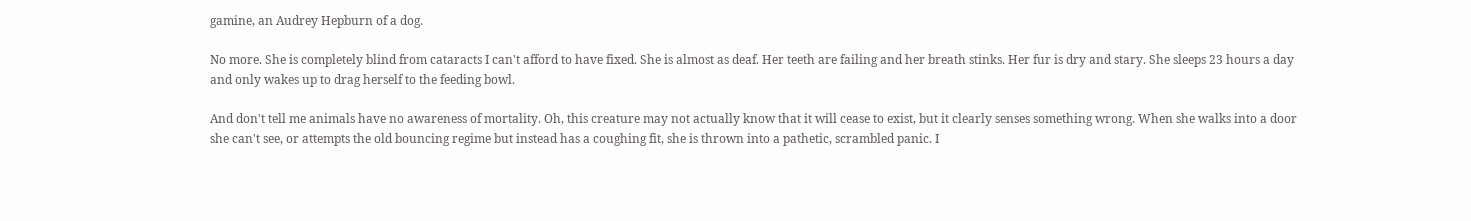gamine, an Audrey Hepburn of a dog.

No more. She is completely blind from cataracts I can't afford to have fixed. She is almost as deaf. Her teeth are failing and her breath stinks. Her fur is dry and stary. She sleeps 23 hours a day and only wakes up to drag herself to the feeding bowl.

And don't tell me animals have no awareness of mortality. Oh, this creature may not actually know that it will cease to exist, but it clearly senses something wrong. When she walks into a door she can't see, or attempts the old bouncing regime but instead has a coughing fit, she is thrown into a pathetic, scrambled panic. I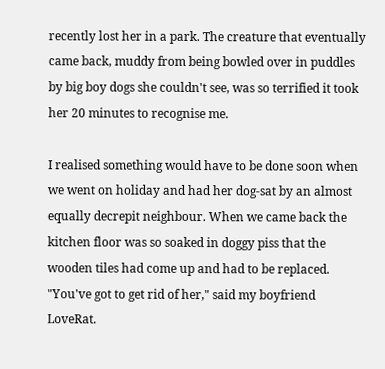recently lost her in a park. The creature that eventually came back, muddy from being bowled over in puddles by big boy dogs she couldn't see, was so terrified it took her 20 minutes to recognise me.

I realised something would have to be done soon when we went on holiday and had her dog-sat by an almost equally decrepit neighbour. When we came back the kitchen floor was so soaked in doggy piss that the wooden tiles had come up and had to be replaced. "You've got to get rid of her," said my boyfriend LoveRat.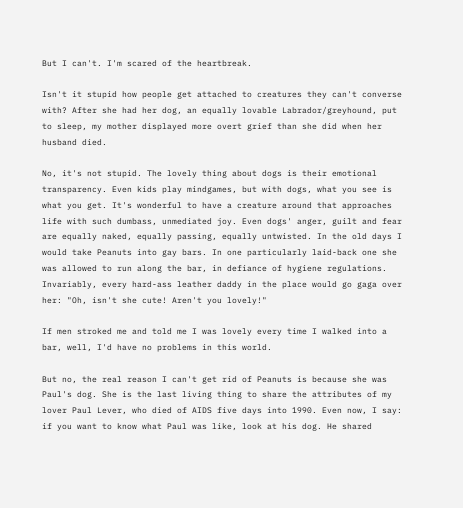But I can't. I'm scared of the heartbreak.

Isn't it stupid how people get attached to creatures they can't converse with? After she had her dog, an equally lovable Labrador/greyhound, put to sleep, my mother displayed more overt grief than she did when her husband died.

No, it's not stupid. The lovely thing about dogs is their emotional transparency. Even kids play mindgames, but with dogs, what you see is what you get. It's wonderful to have a creature around that approaches life with such dumbass, unmediated joy. Even dogs' anger, guilt and fear are equally naked, equally passing, equally untwisted. In the old days I would take Peanuts into gay bars. In one particularly laid-back one she was allowed to run along the bar, in defiance of hygiene regulations. Invariably, every hard-ass leather daddy in the place would go gaga over her: "Oh, isn't she cute! Aren't you lovely!"

If men stroked me and told me I was lovely every time I walked into a bar, well, I'd have no problems in this world.

But no, the real reason I can't get rid of Peanuts is because she was Paul's dog. She is the last living thing to share the attributes of my lover Paul Lever, who died of AIDS five days into 1990. Even now, I say: if you want to know what Paul was like, look at his dog. He shared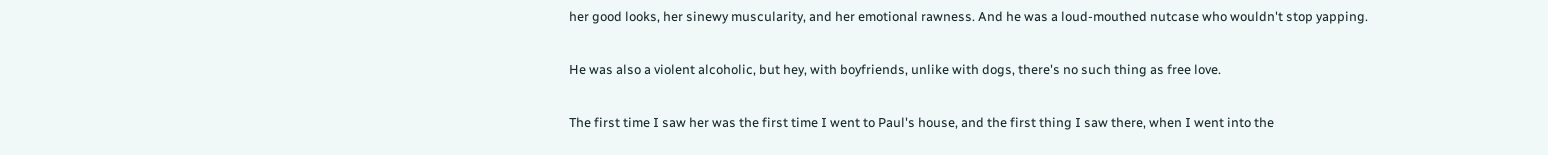her good looks, her sinewy muscularity, and her emotional rawness. And he was a loud-mouthed nutcase who wouldn't stop yapping.

He was also a violent alcoholic, but hey, with boyfriends, unlike with dogs, there's no such thing as free love.

The first time I saw her was the first time I went to Paul's house, and the first thing I saw there, when I went into the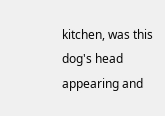kitchen, was this dog's head appearing and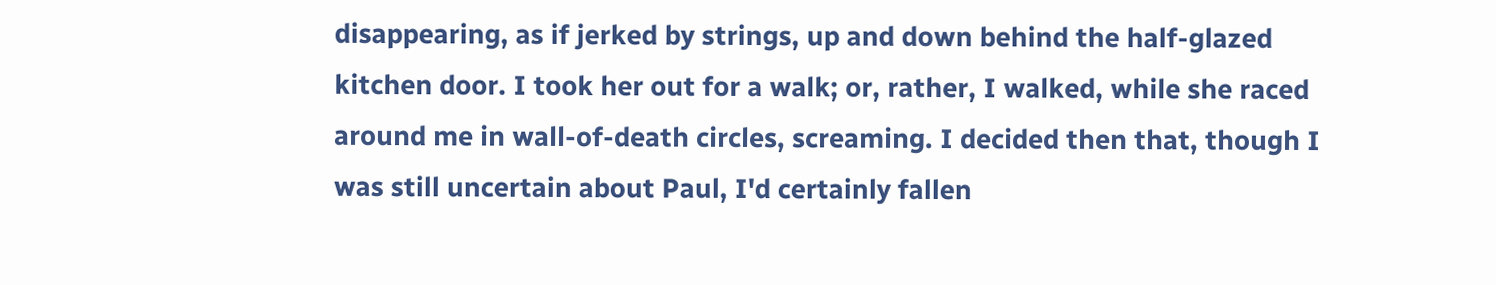disappearing, as if jerked by strings, up and down behind the half-glazed kitchen door. I took her out for a walk; or, rather, I walked, while she raced around me in wall-of-death circles, screaming. I decided then that, though I was still uncertain about Paul, I'd certainly fallen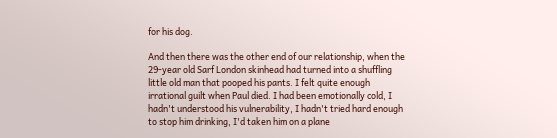for his dog.

And then there was the other end of our relationship, when the 29-year old Sarf London skinhead had turned into a shuffling little old man that pooped his pants. I felt quite enough irrational guilt when Paul died. I had been emotionally cold, I hadn't understood his vulnerability, I hadn't tried hard enough to stop him drinking, I'd taken him on a plane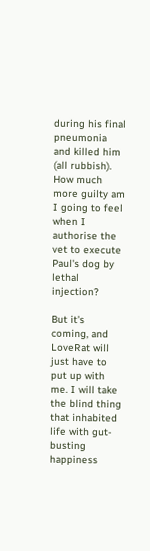during his final pneumonia and killed him (all rubbish). How much more guilty am I going to feel when I authorise the vet to execute Paul's dog by lethal injection?

But it's coming, and LoveRat will just have to put up with me. I will take the blind thing that inhabited life with gut-busting happiness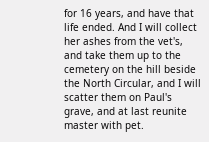for 16 years, and have that life ended. And I will collect her ashes from the vet's, and take them up to the cemetery on the hill beside the North Circular, and I will scatter them on Paul's grave, and at last reunite master with pet.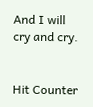And I will cry and cry.


Hit Counter